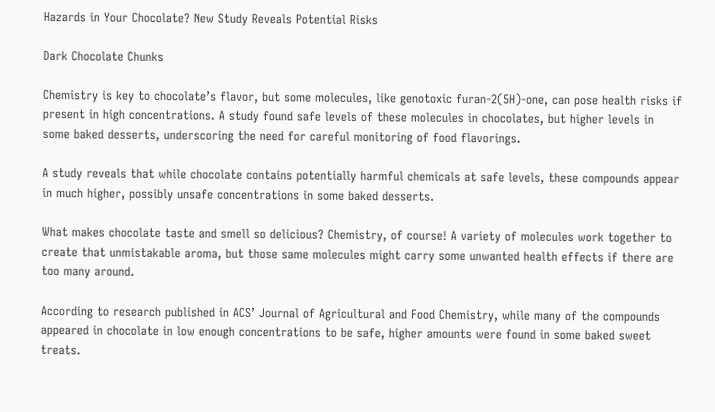Hazards in Your Chocolate? New Study Reveals Potential Risks

Dark Chocolate Chunks

Chemistry is key to chocolate’s flavor, but some molecules, like genotoxic furan-2(5H)-one, can pose health risks if present in high concentrations. A study found safe levels of these molecules in chocolates, but higher levels in some baked desserts, underscoring the need for careful monitoring of food flavorings.

A study reveals that while chocolate contains potentially harmful chemicals at safe levels, these compounds appear in much higher, possibly unsafe concentrations in some baked desserts.

What makes chocolate taste and smell so delicious? Chemistry, of course! A variety of molecules work together to create that unmistakable aroma, but those same molecules might carry some unwanted health effects if there are too many around.

According to research published in ACS’ Journal of Agricultural and Food Chemistry, while many of the compounds appeared in chocolate in low enough concentrations to be safe, higher amounts were found in some baked sweet treats.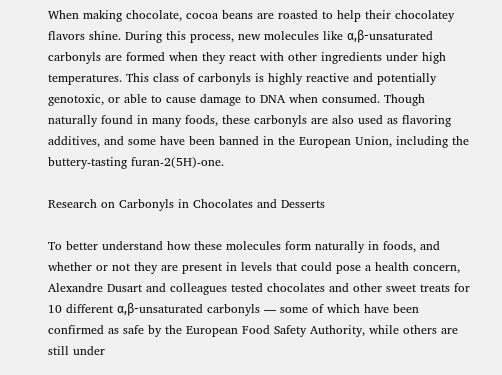When making chocolate, cocoa beans are roasted to help their chocolatey flavors shine. During this process, new molecules like α,β-unsaturated carbonyls are formed when they react with other ingredients under high temperatures. This class of carbonyls is highly reactive and potentially genotoxic, or able to cause damage to DNA when consumed. Though naturally found in many foods, these carbonyls are also used as flavoring additives, and some have been banned in the European Union, including the buttery-tasting furan-2(5H)-one.

Research on Carbonyls in Chocolates and Desserts

To better understand how these molecules form naturally in foods, and whether or not they are present in levels that could pose a health concern, Alexandre Dusart and colleagues tested chocolates and other sweet treats for 10 different α,β-unsaturated carbonyls — some of which have been confirmed as safe by the European Food Safety Authority, while others are still under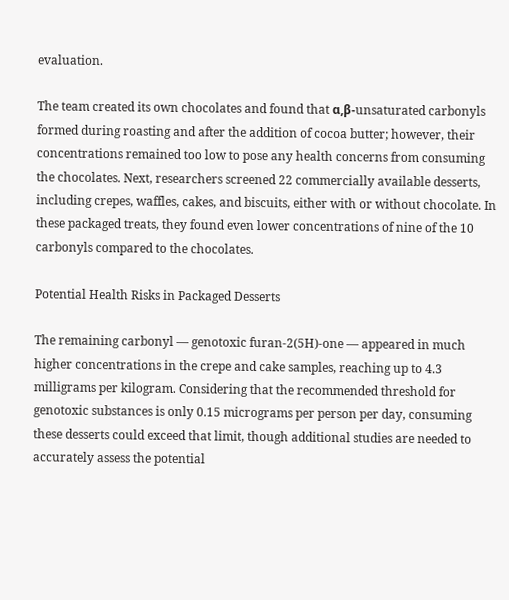evaluation.

The team created its own chocolates and found that α,β-unsaturated carbonyls formed during roasting and after the addition of cocoa butter; however, their concentrations remained too low to pose any health concerns from consuming the chocolates. Next, researchers screened 22 commercially available desserts, including crepes, waffles, cakes, and biscuits, either with or without chocolate. In these packaged treats, they found even lower concentrations of nine of the 10 carbonyls compared to the chocolates.

Potential Health Risks in Packaged Desserts

The remaining carbonyl — genotoxic furan-2(5H)-one — appeared in much higher concentrations in the crepe and cake samples, reaching up to 4.3 milligrams per kilogram. Considering that the recommended threshold for genotoxic substances is only 0.15 micrograms per person per day, consuming these desserts could exceed that limit, though additional studies are needed to accurately assess the potential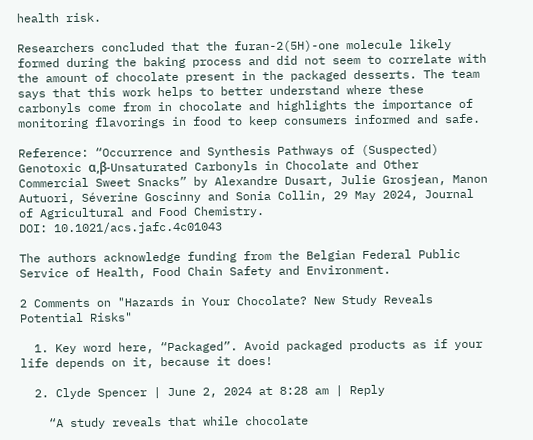health risk.

Researchers concluded that the furan-2(5H)-one molecule likely formed during the baking process and did not seem to correlate with the amount of chocolate present in the packaged desserts. The team says that this work helps to better understand where these carbonyls come from in chocolate and highlights the importance of monitoring flavorings in food to keep consumers informed and safe.

Reference: “Occurrence and Synthesis Pathways of (Suspected) Genotoxic α,β-Unsaturated Carbonyls in Chocolate and Other Commercial Sweet Snacks” by Alexandre Dusart, Julie Grosjean, Manon Autuori, Séverine Goscinny and Sonia Collin, 29 May 2024, Journal of Agricultural and Food Chemistry.
DOI: 10.1021/acs.jafc.4c01043

The authors acknowledge funding from the Belgian Federal Public Service of Health, Food Chain Safety and Environment.

2 Comments on "Hazards in Your Chocolate? New Study Reveals Potential Risks"

  1. Key word here, “Packaged”. Avoid packaged products as if your life depends on it, because it does!

  2. Clyde Spencer | June 2, 2024 at 8:28 am | Reply

    “A study reveals that while chocolate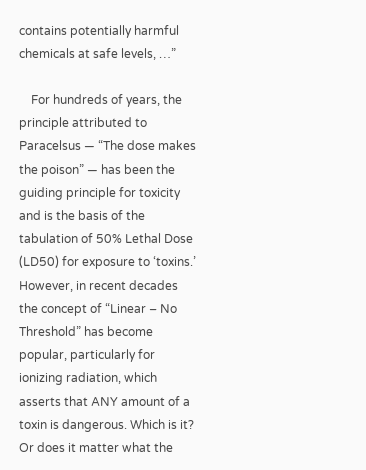contains potentially harmful chemicals at safe levels, …”

    For hundreds of years, the principle attributed to Paracelsus — “The dose makes the poison” — has been the guiding principle for toxicity and is the basis of the tabulation of 50% Lethal Dose (LD50) for exposure to ‘toxins.’ However, in recent decades the concept of “Linear – No Threshold” has become popular, particularly for ionizing radiation, which asserts that ANY amount of a toxin is dangerous. Which is it? Or does it matter what the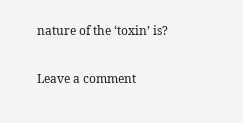nature of the ‘toxin’ is?

Leave a comment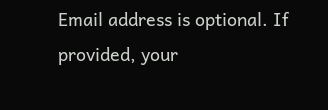Email address is optional. If provided, your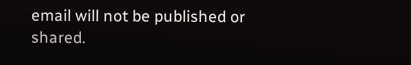email will not be published or shared.